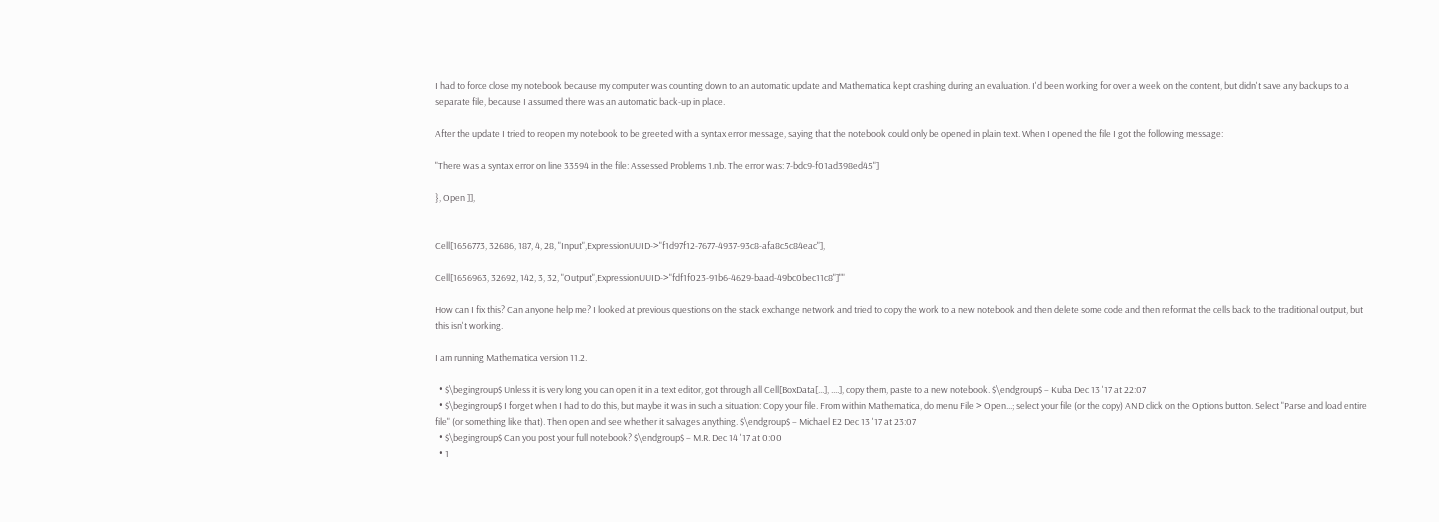I had to force close my notebook because my computer was counting down to an automatic update and Mathematica kept crashing during an evaluation. I'd been working for over a week on the content, but didn't save any backups to a separate file, because I assumed there was an automatic back-up in place.

After the update I tried to reopen my notebook to be greeted with a syntax error message, saying that the notebook could only be opened in plain text. When I opened the file I got the following message:

"There was a syntax error on line 33594 in the file: Assessed Problems 1.nb. The error was: 7-bdc9-f01ad398ed45"]

}, Open ]],


Cell[1656773, 32686, 187, 4, 28, "Input",ExpressionUUID->"f1d97f12-7677-4937-93c8-afa8c5c84eac"],

Cell[1656963, 32692, 142, 3, 32, "Output",ExpressionUUID->"fdf1f023-91b6-4629-baad-49bc0bec11c8"]""

How can I fix this? Can anyone help me? I looked at previous questions on the stack exchange network and tried to copy the work to a new notebook and then delete some code and then reformat the cells back to the traditional output, but this isn't working.

I am running Mathematica version 11.2.

  • $\begingroup$ Unless it is very long you can open it in a text editor, got through all Cell[BoxData[...], ....], copy them, paste to a new notebook. $\endgroup$ – Kuba Dec 13 '17 at 22:07
  • $\begingroup$ I forget when I had to do this, but maybe it was in such a situation: Copy your file. From within Mathematica, do menu File > Open...; select your file (or the copy) AND click on the Options button. Select "Parse and load entire file" (or something like that). Then open and see whether it salvages anything. $\endgroup$ – Michael E2 Dec 13 '17 at 23:07
  • $\begingroup$ Can you post your full notebook? $\endgroup$ – M.R. Dec 14 '17 at 0:00
  • 1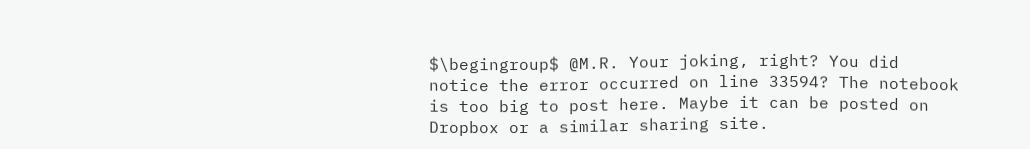$\begingroup$ @M.R. Your joking, right? You did notice the error occurred on line 33594? The notebook is too big to post here. Maybe it can be posted on Dropbox or a similar sharing site.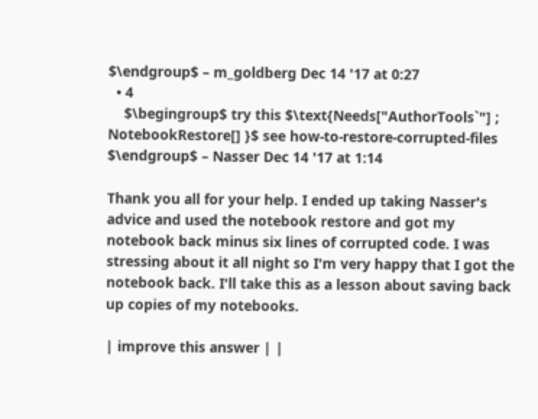$\endgroup$ – m_goldberg Dec 14 '17 at 0:27
  • 4
    $\begingroup$ try this $\text{Needs["AuthorTools`"] ; NotebookRestore[] }$ see how-to-restore-corrupted-files $\endgroup$ – Nasser Dec 14 '17 at 1:14

Thank you all for your help. I ended up taking Nasser's advice and used the notebook restore and got my notebook back minus six lines of corrupted code. I was stressing about it all night so I'm very happy that I got the notebook back. I'll take this as a lesson about saving back up copies of my notebooks.

| improve this answer | |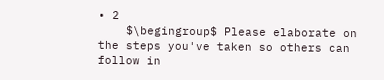• 2
    $\begingroup$ Please elaborate on the steps you've taken so others can follow in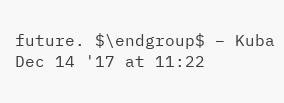future. $\endgroup$ – Kuba Dec 14 '17 at 11:22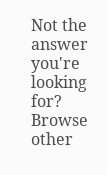Not the answer you're looking for? Browse other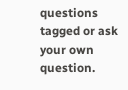questions tagged or ask your own question.